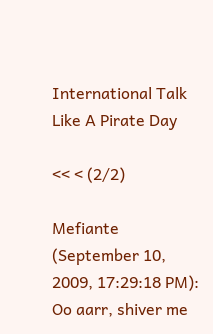International Talk Like A Pirate Day

<< < (2/2)

Mefiante (September 10, 2009, 17:29:18 PM):
Oo aarr, shiver me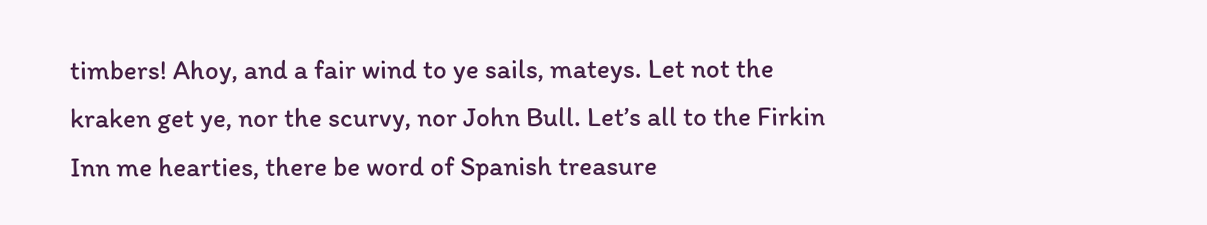timbers! Ahoy, and a fair wind to ye sails, mateys. Let not the kraken get ye, nor the scurvy, nor John Bull. Let’s all to the Firkin Inn me hearties, there be word of Spanish treasure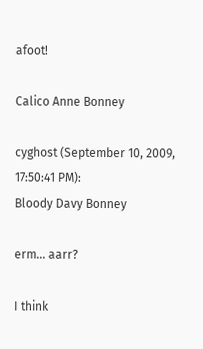afoot!

Calico Anne Bonney

cyghost (September 10, 2009, 17:50:41 PM):
Bloody Davy Bonney

erm... aarr?

I think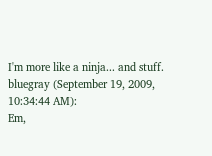I'm more like a ninja... and stuff.
bluegray (September 19, 2009, 10:34:44 AM):
Em,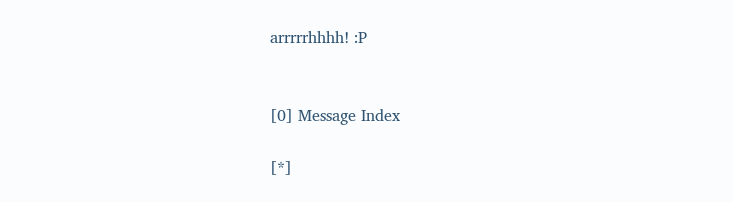arrrrrhhhh! :P


[0] Message Index

[*]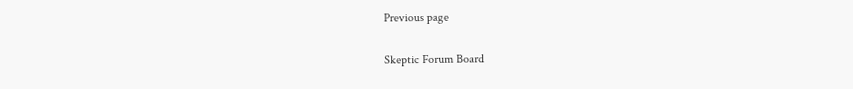Previous page

Skeptic Forum Board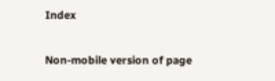Index

Non-mobile version of page